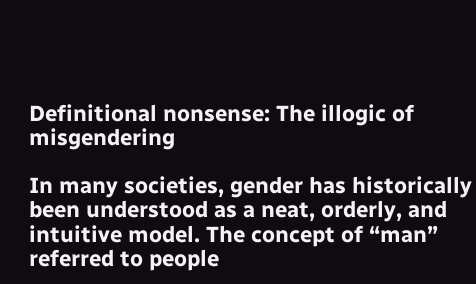Definitional nonsense: The illogic of misgendering

In many societies, gender has historically been understood as a neat, orderly, and intuitive model. The concept of “man” referred to people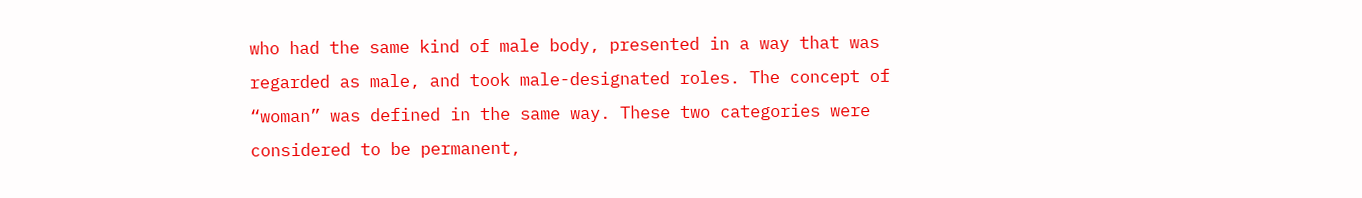who had the same kind of male body, presented in a way that was regarded as male, and took male-designated roles. The concept of “woman” was defined in the same way. These two categories were considered to be permanent,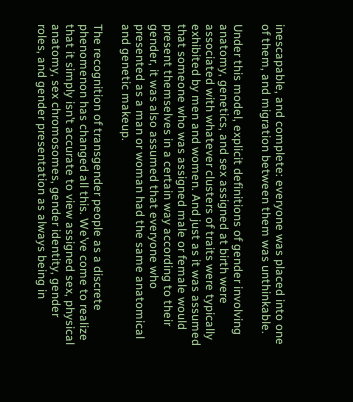inescapable, and complete: everyone was placed into one of them, and migration between them was unthinkable.

Under this model, explicit definitions of gender involving anatomy, genetics, and sex assigned at birth were associated with whatever clusters of traits were typically exhibited by men and women. And just as it was assumed that someone who was assigned male or female would present themselves in a certain way according to their gender, it was also assumed that everyone who presented as a man or woman had the same anatomical and genetic makeup.

The recognition of transgender people as a discrete phenomenon has changed all this. We’ve come to realize that it simply isn’t accurate to view assigned sex, physical anatomy, sex chromosomes, gender identity, gender roles, and gender presentation as always being in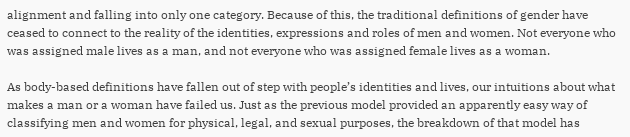alignment and falling into only one category. Because of this, the traditional definitions of gender have ceased to connect to the reality of the identities, expressions and roles of men and women. Not everyone who was assigned male lives as a man, and not everyone who was assigned female lives as a woman.

As body-based definitions have fallen out of step with people’s identities and lives, our intuitions about what makes a man or a woman have failed us. Just as the previous model provided an apparently easy way of classifying men and women for physical, legal, and sexual purposes, the breakdown of that model has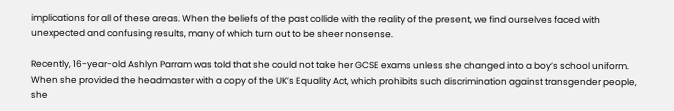implications for all of these areas. When the beliefs of the past collide with the reality of the present, we find ourselves faced with unexpected and confusing results, many of which turn out to be sheer nonsense.

Recently, 16-year-old Ashlyn Parram was told that she could not take her GCSE exams unless she changed into a boy’s school uniform. When she provided the headmaster with a copy of the UK’s Equality Act, which prohibits such discrimination against transgender people, she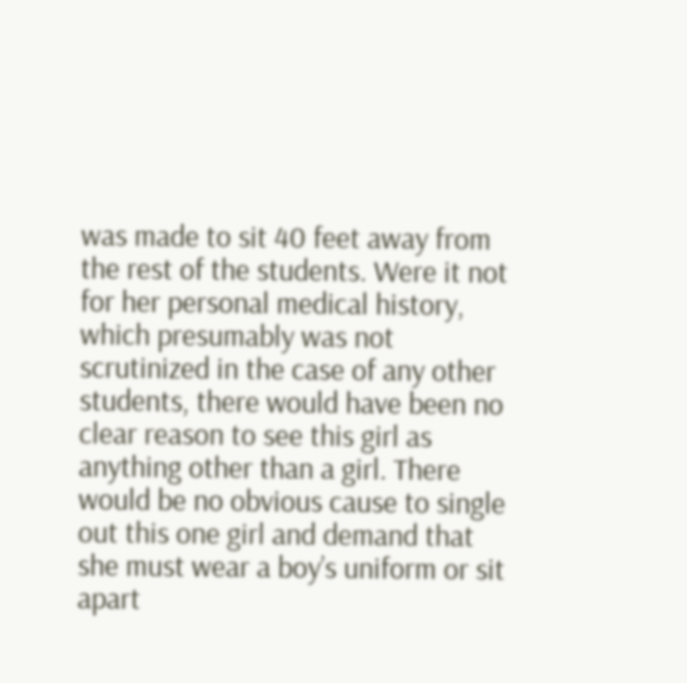was made to sit 40 feet away from the rest of the students. Were it not for her personal medical history, which presumably was not scrutinized in the case of any other students, there would have been no clear reason to see this girl as anything other than a girl. There would be no obvious cause to single out this one girl and demand that she must wear a boy’s uniform or sit apart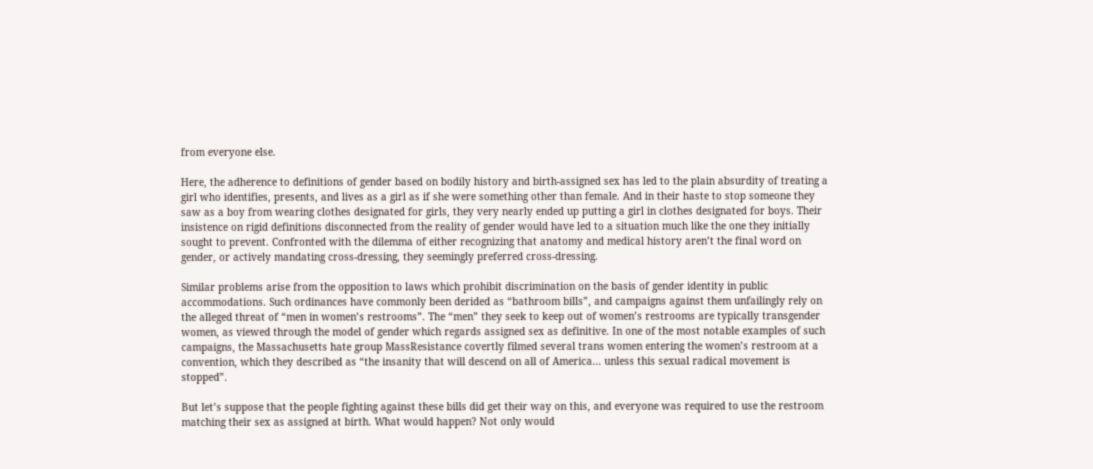from everyone else.

Here, the adherence to definitions of gender based on bodily history and birth-assigned sex has led to the plain absurdity of treating a girl who identifies, presents, and lives as a girl as if she were something other than female. And in their haste to stop someone they saw as a boy from wearing clothes designated for girls, they very nearly ended up putting a girl in clothes designated for boys. Their insistence on rigid definitions disconnected from the reality of gender would have led to a situation much like the one they initially sought to prevent. Confronted with the dilemma of either recognizing that anatomy and medical history aren’t the final word on gender, or actively mandating cross-dressing, they seemingly preferred cross-dressing.

Similar problems arise from the opposition to laws which prohibit discrimination on the basis of gender identity in public accommodations. Such ordinances have commonly been derided as “bathroom bills”, and campaigns against them unfailingly rely on the alleged threat of “men in women’s restrooms”. The “men” they seek to keep out of women’s restrooms are typically transgender women, as viewed through the model of gender which regards assigned sex as definitive. In one of the most notable examples of such campaigns, the Massachusetts hate group MassResistance covertly filmed several trans women entering the women’s restroom at a convention, which they described as “the insanity that will descend on all of America… unless this sexual radical movement is stopped”.

But let’s suppose that the people fighting against these bills did get their way on this, and everyone was required to use the restroom matching their sex as assigned at birth. What would happen? Not only would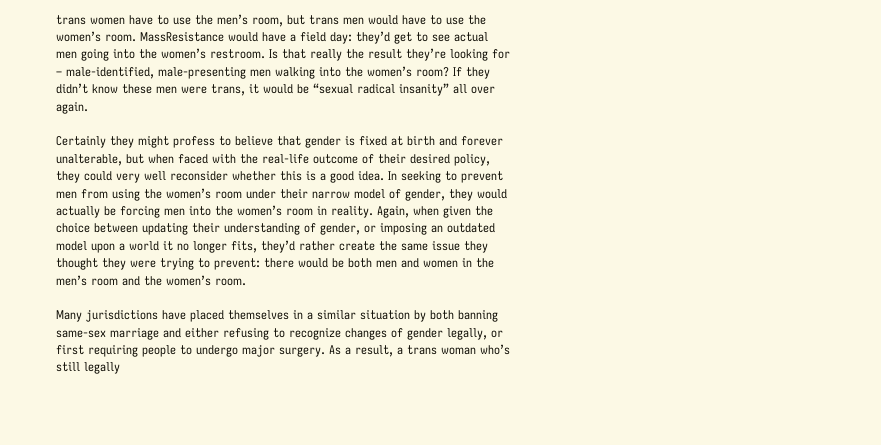trans women have to use the men’s room, but trans men would have to use the women’s room. MassResistance would have a field day: they’d get to see actual men going into the women’s restroom. Is that really the result they’re looking for – male-identified, male-presenting men walking into the women’s room? If they didn’t know these men were trans, it would be “sexual radical insanity” all over again.

Certainly they might profess to believe that gender is fixed at birth and forever unalterable, but when faced with the real-life outcome of their desired policy, they could very well reconsider whether this is a good idea. In seeking to prevent men from using the women’s room under their narrow model of gender, they would actually be forcing men into the women’s room in reality. Again, when given the choice between updating their understanding of gender, or imposing an outdated model upon a world it no longer fits, they’d rather create the same issue they thought they were trying to prevent: there would be both men and women in the men’s room and the women’s room.

Many jurisdictions have placed themselves in a similar situation by both banning same-sex marriage and either refusing to recognize changes of gender legally, or first requiring people to undergo major surgery. As a result, a trans woman who’s still legally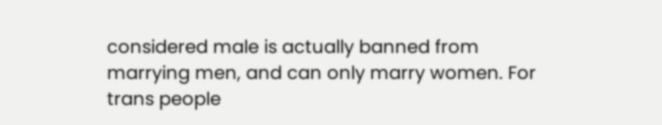considered male is actually banned from marrying men, and can only marry women. For trans people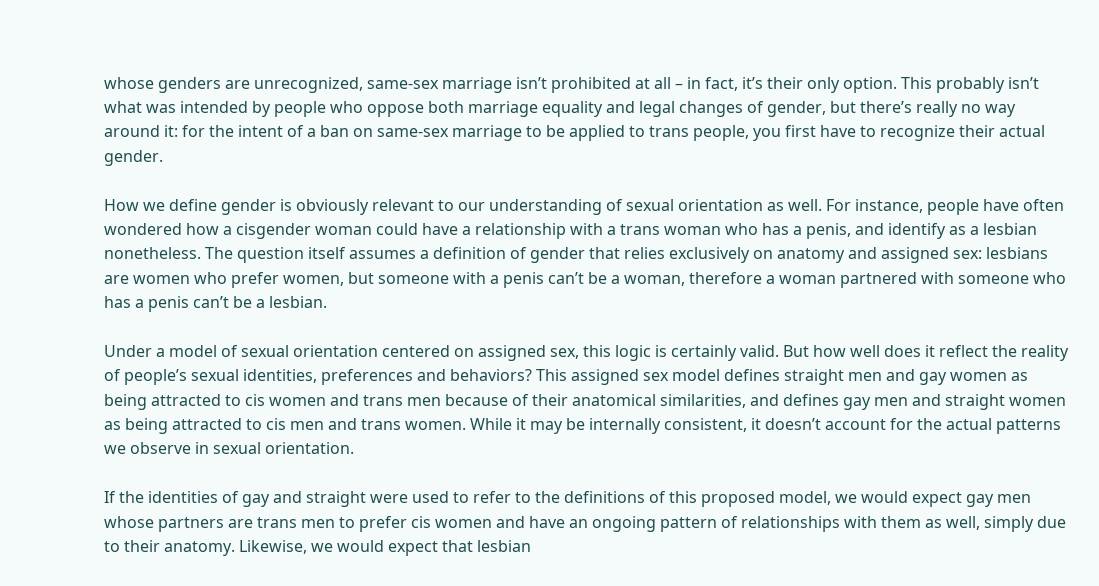whose genders are unrecognized, same-sex marriage isn’t prohibited at all – in fact, it’s their only option. This probably isn’t what was intended by people who oppose both marriage equality and legal changes of gender, but there’s really no way around it: for the intent of a ban on same-sex marriage to be applied to trans people, you first have to recognize their actual gender.

How we define gender is obviously relevant to our understanding of sexual orientation as well. For instance, people have often wondered how a cisgender woman could have a relationship with a trans woman who has a penis, and identify as a lesbian nonetheless. The question itself assumes a definition of gender that relies exclusively on anatomy and assigned sex: lesbians are women who prefer women, but someone with a penis can’t be a woman, therefore a woman partnered with someone who has a penis can’t be a lesbian.

Under a model of sexual orientation centered on assigned sex, this logic is certainly valid. But how well does it reflect the reality of people’s sexual identities, preferences and behaviors? This assigned sex model defines straight men and gay women as being attracted to cis women and trans men because of their anatomical similarities, and defines gay men and straight women as being attracted to cis men and trans women. While it may be internally consistent, it doesn’t account for the actual patterns we observe in sexual orientation.

If the identities of gay and straight were used to refer to the definitions of this proposed model, we would expect gay men whose partners are trans men to prefer cis women and have an ongoing pattern of relationships with them as well, simply due to their anatomy. Likewise, we would expect that lesbian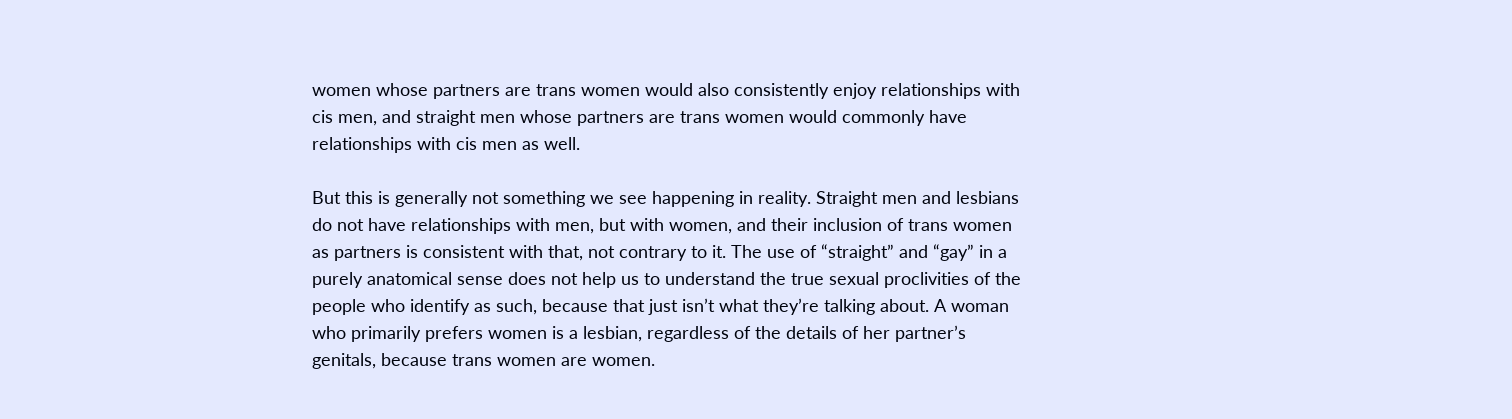women whose partners are trans women would also consistently enjoy relationships with cis men, and straight men whose partners are trans women would commonly have relationships with cis men as well.

But this is generally not something we see happening in reality. Straight men and lesbians do not have relationships with men, but with women, and their inclusion of trans women as partners is consistent with that, not contrary to it. The use of “straight” and “gay” in a purely anatomical sense does not help us to understand the true sexual proclivities of the people who identify as such, because that just isn’t what they’re talking about. A woman who primarily prefers women is a lesbian, regardless of the details of her partner’s genitals, because trans women are women.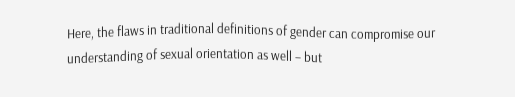Here, the flaws in traditional definitions of gender can compromise our understanding of sexual orientation as well – but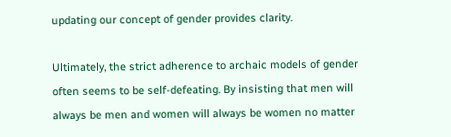updating our concept of gender provides clarity.

Ultimately, the strict adherence to archaic models of gender often seems to be self-defeating. By insisting that men will always be men and women will always be women no matter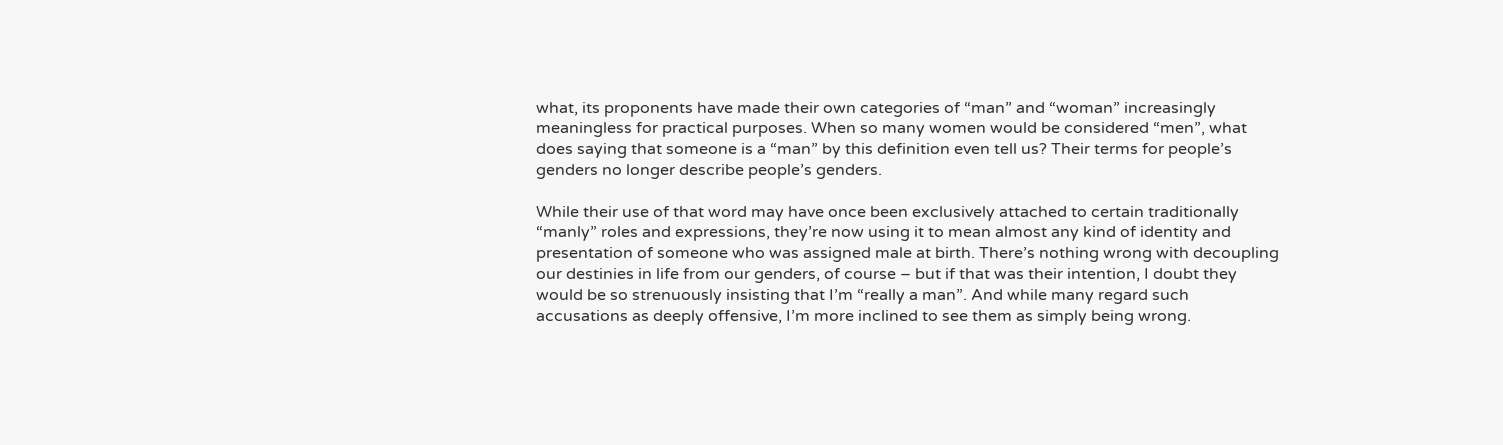what, its proponents have made their own categories of “man” and “woman” increasingly meaningless for practical purposes. When so many women would be considered “men”, what does saying that someone is a “man” by this definition even tell us? Their terms for people’s genders no longer describe people’s genders.

While their use of that word may have once been exclusively attached to certain traditionally “manly” roles and expressions, they’re now using it to mean almost any kind of identity and presentation of someone who was assigned male at birth. There’s nothing wrong with decoupling our destinies in life from our genders, of course – but if that was their intention, I doubt they would be so strenuously insisting that I’m “really a man”. And while many regard such accusations as deeply offensive, I’m more inclined to see them as simply being wrong.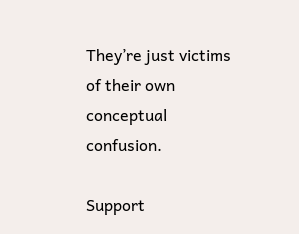They’re just victims of their own conceptual confusion.

Support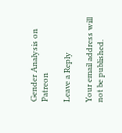Gender Analysis on Patreon

Leave a Reply

Your email address will not be published.